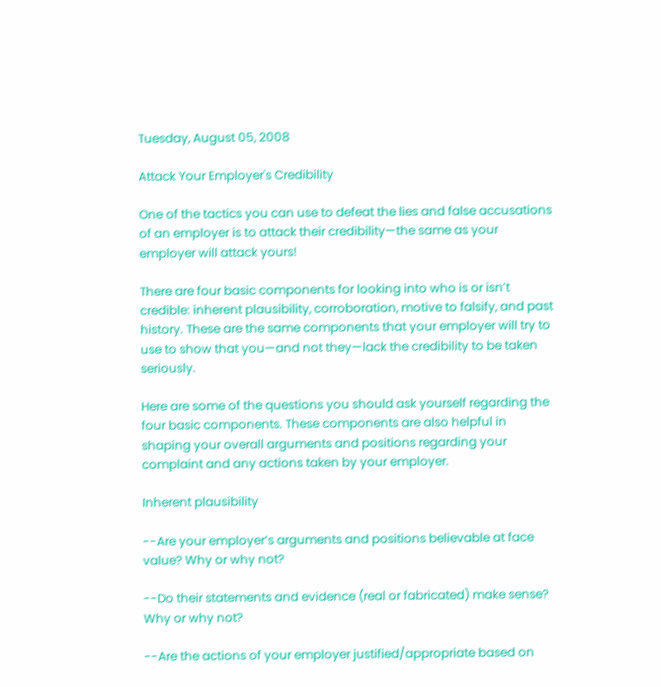Tuesday, August 05, 2008

Attack Your Employer's Credibility

One of the tactics you can use to defeat the lies and false accusations of an employer is to attack their credibility—the same as your employer will attack yours!

There are four basic components for looking into who is or isn’t credible: inherent plausibility, corroboration, motive to falsify, and past history. These are the same components that your employer will try to use to show that you—and not they—lack the credibility to be taken seriously.

Here are some of the questions you should ask yourself regarding the four basic components. These components are also helpful in shaping your overall arguments and positions regarding your complaint and any actions taken by your employer.

Inherent plausibility

--Are your employer’s arguments and positions believable at face value? Why or why not?

--Do their statements and evidence (real or fabricated) make sense? Why or why not?

--Are the actions of your employer justified/appropriate based on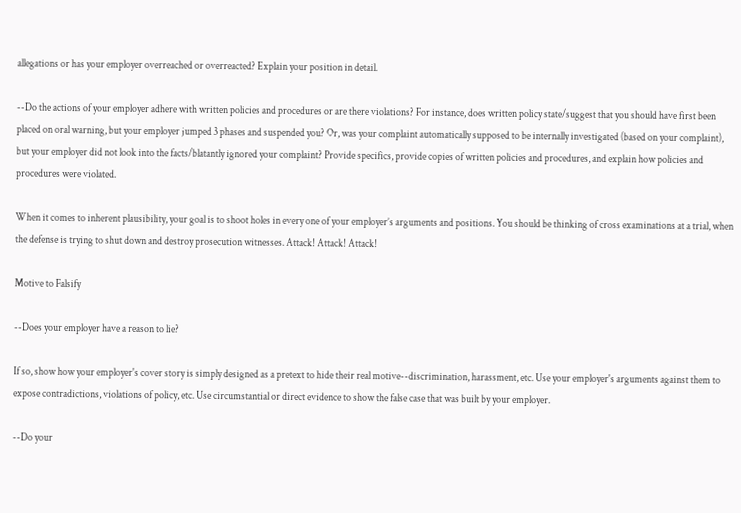allegations or has your employer overreached or overreacted? Explain your position in detail.

--Do the actions of your employer adhere with written policies and procedures or are there violations? For instance, does written policy state/suggest that you should have first been placed on oral warning, but your employer jumped 3 phases and suspended you? Or, was your complaint automatically supposed to be internally investigated (based on your complaint), but your employer did not look into the facts/blatantly ignored your complaint? Provide specifics, provide copies of written policies and procedures, and explain how policies and procedures were violated.

When it comes to inherent plausibility, your goal is to shoot holes in every one of your employer’s arguments and positions. You should be thinking of cross examinations at a trial, when the defense is trying to shut down and destroy prosecution witnesses. Attack! Attack! Attack!

Motive to Falsify

--Does your employer have a reason to lie?

If so, show how your employer's cover story is simply designed as a pretext to hide their real motive--discrimination, harassment, etc. Use your employer's arguments against them to expose contradictions, violations of policy, etc. Use circumstantial or direct evidence to show the false case that was built by your employer.

--Do your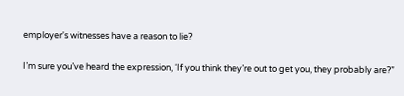employer's witnesses have a reason to lie?

I’m sure you’ve heard the expression, ‘If you think they’re out to get you, they probably are?”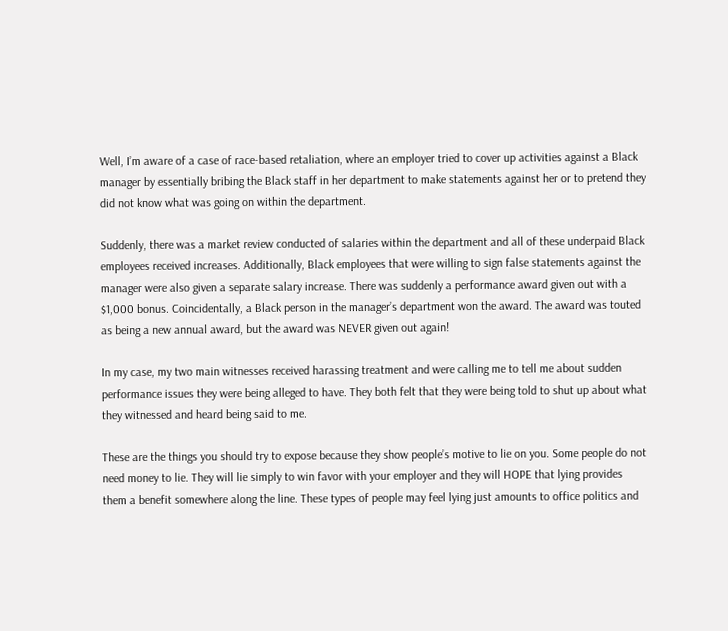Well, I’m aware of a case of race-based retaliation, where an employer tried to cover up activities against a Black manager by essentially bribing the Black staff in her department to make statements against her or to pretend they did not know what was going on within the department.

Suddenly, there was a market review conducted of salaries within the department and all of these underpaid Black employees received increases. Additionally, Black employees that were willing to sign false statements against the manager were also given a separate salary increase. There was suddenly a performance award given out with a $1,000 bonus. Coincidentally, a Black person in the manager’s department won the award. The award was touted as being a new annual award, but the award was NEVER given out again!

In my case, my two main witnesses received harassing treatment and were calling me to tell me about sudden performance issues they were being alleged to have. They both felt that they were being told to shut up about what they witnessed and heard being said to me.

These are the things you should try to expose because they show people’s motive to lie on you. Some people do not need money to lie. They will lie simply to win favor with your employer and they will HOPE that lying provides them a benefit somewhere along the line. These types of people may feel lying just amounts to office politics and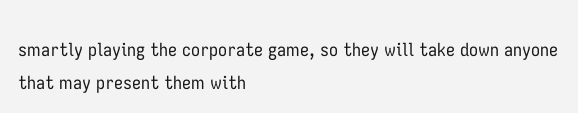smartly playing the corporate game, so they will take down anyone that may present them with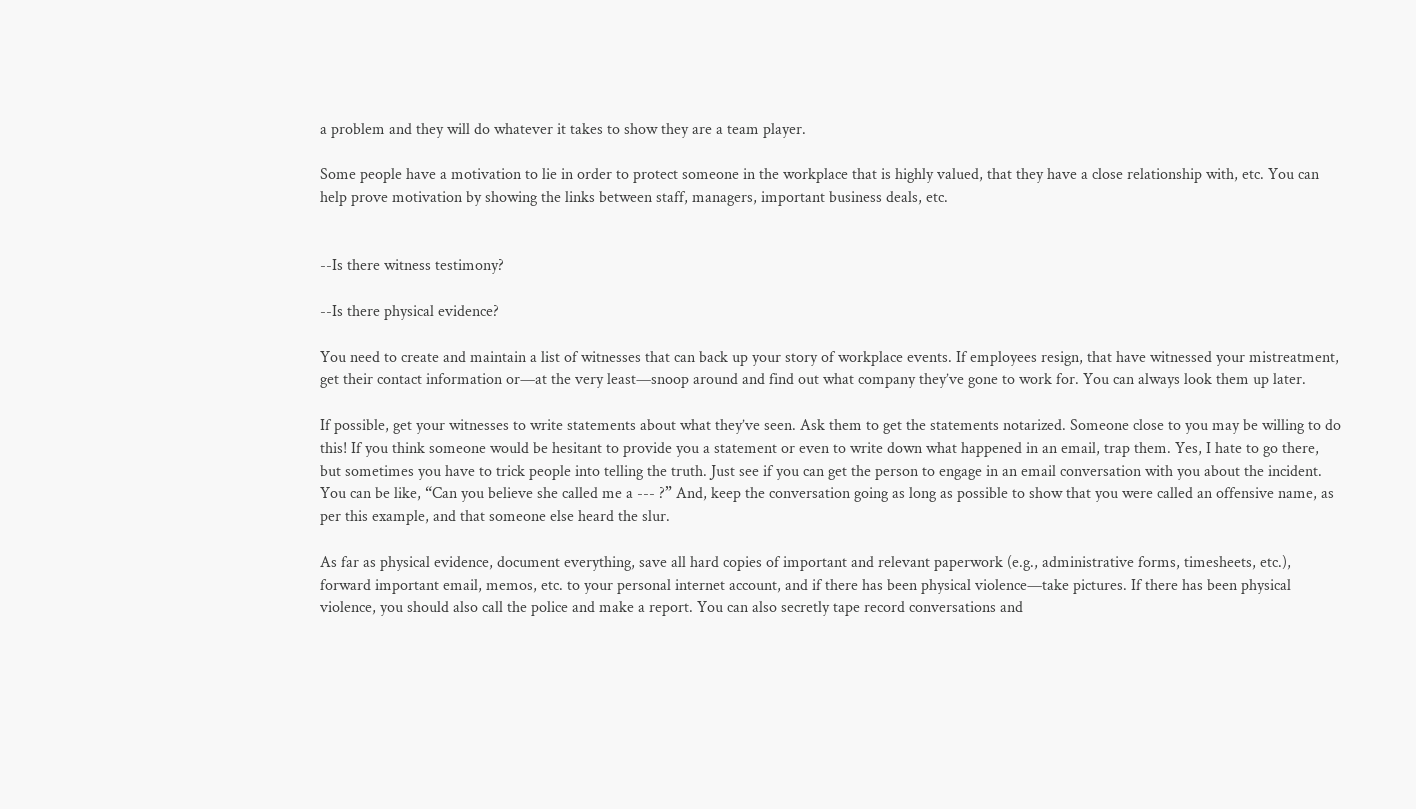a problem and they will do whatever it takes to show they are a team player.

Some people have a motivation to lie in order to protect someone in the workplace that is highly valued, that they have a close relationship with, etc. You can help prove motivation by showing the links between staff, managers, important business deals, etc.


--Is there witness testimony?

--Is there physical evidence?

You need to create and maintain a list of witnesses that can back up your story of workplace events. If employees resign, that have witnessed your mistreatment, get their contact information or—at the very least—snoop around and find out what company they’ve gone to work for. You can always look them up later.

If possible, get your witnesses to write statements about what they’ve seen. Ask them to get the statements notarized. Someone close to you may be willing to do this! If you think someone would be hesitant to provide you a statement or even to write down what happened in an email, trap them. Yes, I hate to go there, but sometimes you have to trick people into telling the truth. Just see if you can get the person to engage in an email conversation with you about the incident. You can be like, “Can you believe she called me a --- ?” And, keep the conversation going as long as possible to show that you were called an offensive name, as per this example, and that someone else heard the slur.

As far as physical evidence, document everything, save all hard copies of important and relevant paperwork (e.g., administrative forms, timesheets, etc.), forward important email, memos, etc. to your personal internet account, and if there has been physical violence—take pictures. If there has been physical violence, you should also call the police and make a report. You can also secretly tape record conversations and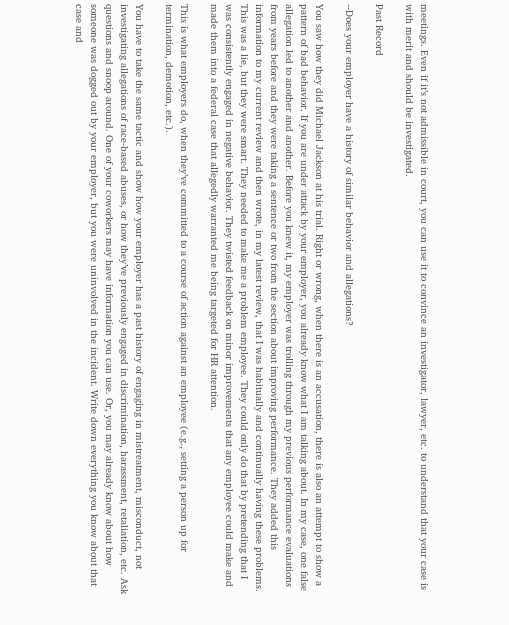meetings. Even if it’s not admissible in court, you can use it to convince an investigator, lawyer, etc. to understand that your case is with merit and should be investigated.

Past Record

--Does your employer have a history of similar behavior and allegations?

You saw how they did Michael Jackson at his trial. Right or wrong, when there is an accusation, there is also an attempt to show a pattern of bad behavior. If you are under attack by your employer, you already know what I am talking about. In my case, one false allegation led to another and another. Before you knew it, my employer was trolling through my previous performance evaluations from years before and they were taking a sentence or two from the section about improving performance. They added this information to my current review and then wrote, in my latest review, that I was habitually and continually having these problems. This was a lie, but they were smart. They needed to make me a problem employee. They could only do that by pretending that I was consistently engaged in negative behavior. They twisted feedback on minor improvements that any employee could make and made them into a federal case that allegedly warranted me being targeted for HR attention.

This is what employers do, when they’ve committed to a course of action against an employee (e.g., setting a person up for termination, demotion, etc.).

You have to take the same tactic and show how your employer has a past history of engaging in mistreatment, misconduct, not investigating allegations of race-based abuses, or how they’ve previously engaged in discrimination, harassment, retaliation, etc. Ask questions and snoop around. One of your coworkers may have information you can use. Or, you may already know about how someone was dogged out by your employer, but you were uninvolved in the incident. Write down everything you know about that case and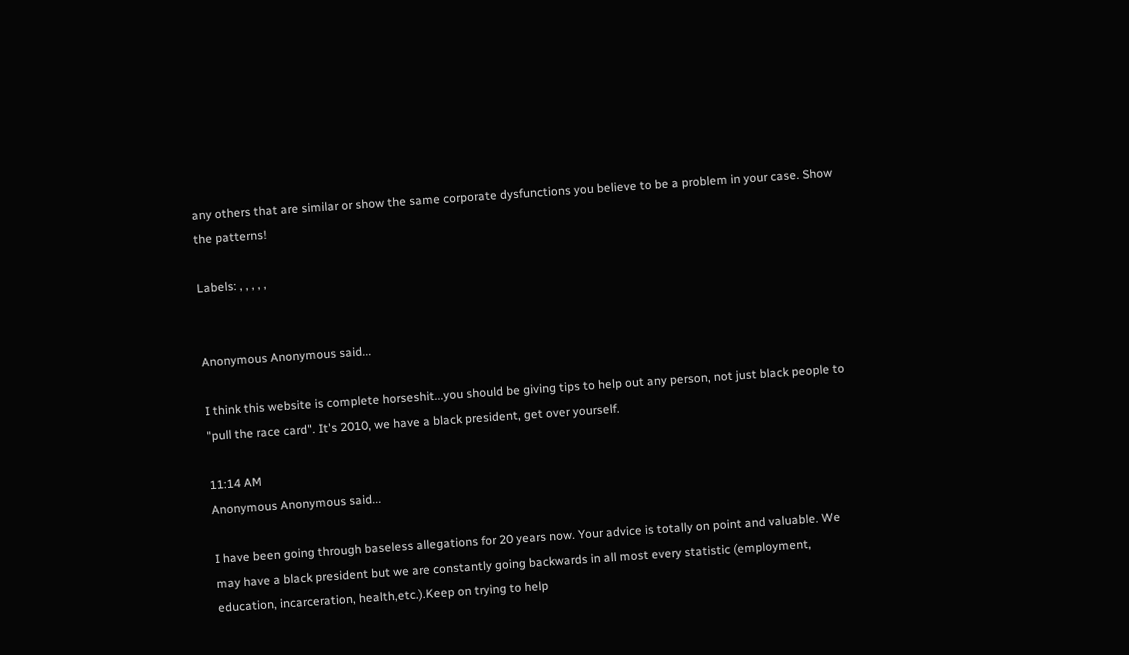any others that are similar or show the same corporate dysfunctions you believe to be a problem in your case. Show the patterns!

Labels: , , , , ,


Anonymous Anonymous said...

I think this website is complete horseshit...you should be giving tips to help out any person, not just black people to "pull the race card". It's 2010, we have a black president, get over yourself.

11:14 AM
Anonymous Anonymous said...

I have been going through baseless allegations for 20 years now. Your advice is totally on point and valuable. We may have a black president but we are constantly going backwards in all most every statistic (employment, education, incarceration, health,etc.).Keep on trying to help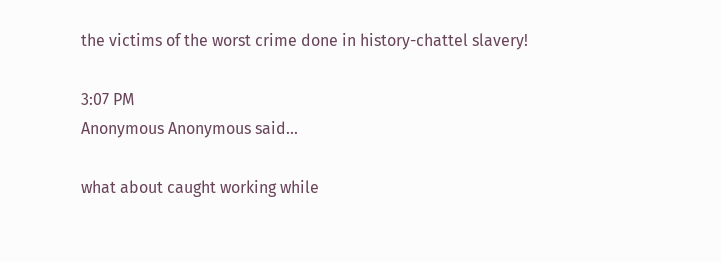the victims of the worst crime done in history-chattel slavery!

3:07 PM
Anonymous Anonymous said...

what about caught working while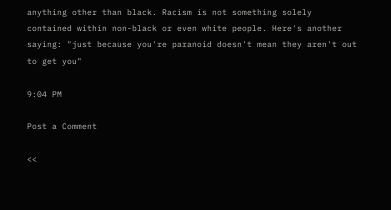anything other than black. Racism is not something solely contained within non-black or even white people. Here's another saying: "just because you're paranoid doesn't mean they aren't out to get you"

9:04 PM

Post a Comment

<<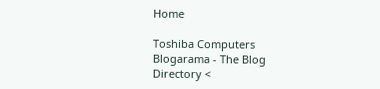Home

Toshiba Computers
Blogarama - The Blog Directory <